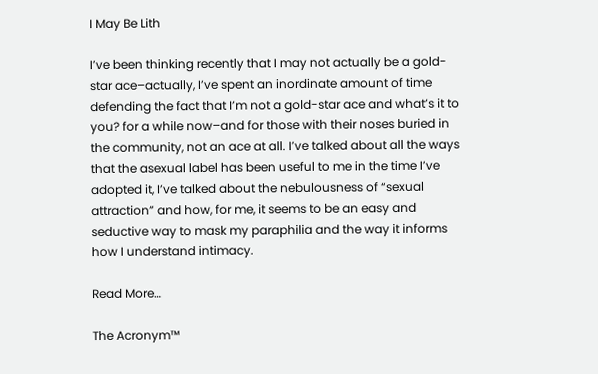I May Be Lith

I’ve been thinking recently that I may not actually be a gold-star ace–actually, I’ve spent an inordinate amount of time defending the fact that I’m not a gold-star ace and what’s it to you? for a while now–and for those with their noses buried in the community, not an ace at all. I’ve talked about all the ways that the asexual label has been useful to me in the time I’ve adopted it, I’ve talked about the nebulousness of “sexual attraction” and how, for me, it seems to be an easy and seductive way to mask my paraphilia and the way it informs how I understand intimacy.

Read More…

The Acronym™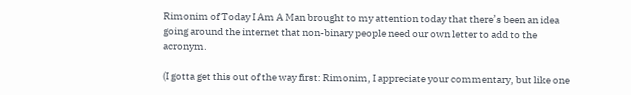Rimonim of Today I Am A Man brought to my attention today that there’s been an idea going around the internet that non-binary people need our own letter to add to the acronym.

(I gotta get this out of the way first: Rimonim, I appreciate your commentary, but like one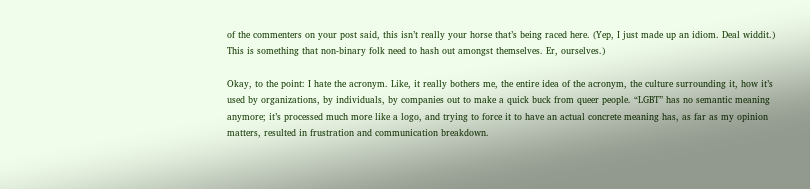of the commenters on your post said, this isn’t really your horse that’s being raced here. (Yep, I just made up an idiom. Deal widdit.) This is something that non-binary folk need to hash out amongst themselves. Er, ourselves.)

Okay, to the point: I hate the acronym. Like, it really bothers me, the entire idea of the acronym, the culture surrounding it, how it’s used by organizations, by individuals, by companies out to make a quick buck from queer people. “LGBT” has no semantic meaning anymore; it’s processed much more like a logo, and trying to force it to have an actual concrete meaning has, as far as my opinion matters, resulted in frustration and communication breakdown.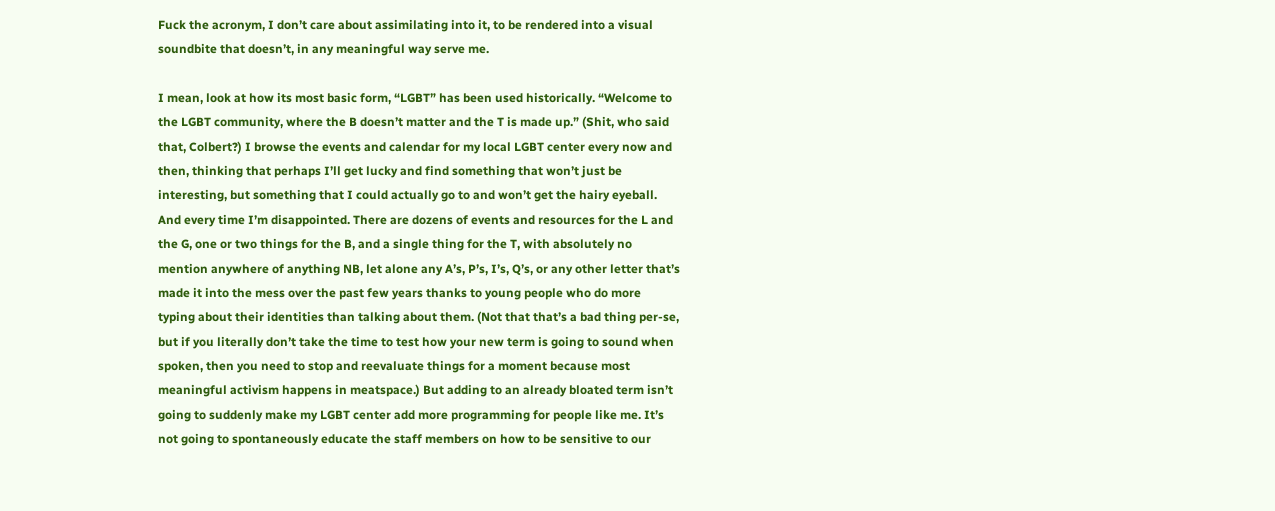Fuck the acronym, I don’t care about assimilating into it, to be rendered into a visual soundbite that doesn’t, in any meaningful way serve me.

I mean, look at how its most basic form, “LGBT” has been used historically. “Welcome to the LGBT community, where the B doesn’t matter and the T is made up.” (Shit, who said that, Colbert?) I browse the events and calendar for my local LGBT center every now and then, thinking that perhaps I’ll get lucky and find something that won’t just be interesting, but something that I could actually go to and won’t get the hairy eyeball. And every time I’m disappointed. There are dozens of events and resources for the L and the G, one or two things for the B, and a single thing for the T, with absolutely no mention anywhere of anything NB, let alone any A’s, P’s, I’s, Q’s, or any other letter that’s made it into the mess over the past few years thanks to young people who do more typing about their identities than talking about them. (Not that that’s a bad thing per-se, but if you literally don’t take the time to test how your new term is going to sound when spoken, then you need to stop and reevaluate things for a moment because most meaningful activism happens in meatspace.) But adding to an already bloated term isn’t going to suddenly make my LGBT center add more programming for people like me. It’s not going to spontaneously educate the staff members on how to be sensitive to our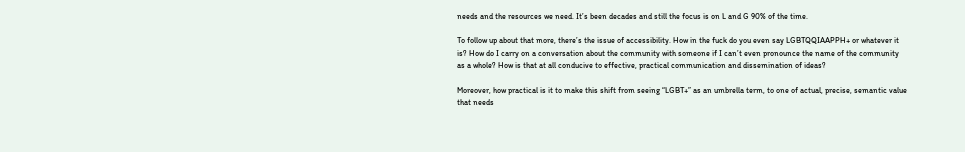needs and the resources we need. It’s been decades and still the focus is on L and G 90% of the time.

To follow up about that more, there’s the issue of accessibility. How in the fuck do you even say LGBTQQIAAPPH+ or whatever it is? How do I carry on a conversation about the community with someone if I can’t even pronounce the name of the community as a whole? How is that at all conducive to effective, practical communication and dissemination of ideas?

Moreover, how practical is it to make this shift from seeing “LGBT+” as an umbrella term, to one of actual, precise, semantic value that needs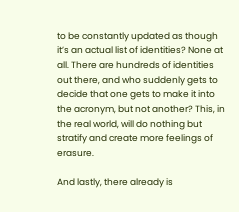to be constantly updated as though it’s an actual list of identities? None at all. There are hundreds of identities out there, and who suddenly gets to decide that one gets to make it into the acronym, but not another? This, in the real world, will do nothing but stratify and create more feelings of erasure.

And lastly, there already is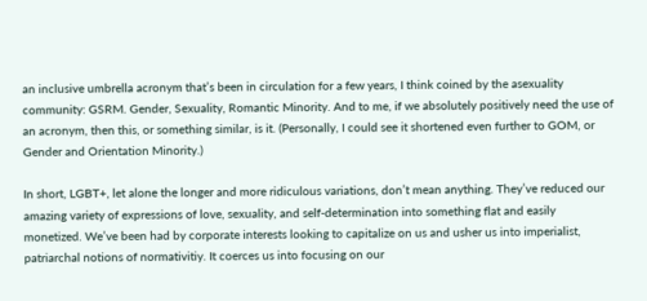an inclusive umbrella acronym that’s been in circulation for a few years, I think coined by the asexuality community: GSRM. Gender, Sexuality, Romantic Minority. And to me, if we absolutely positively need the use of an acronym, then this, or something similar, is it. (Personally, I could see it shortened even further to GOM, or Gender and Orientation Minority.)

In short, LGBT+, let alone the longer and more ridiculous variations, don’t mean anything. They’ve reduced our amazing variety of expressions of love, sexuality, and self-determination into something flat and easily monetized. We’ve been had by corporate interests looking to capitalize on us and usher us into imperialist, patriarchal notions of normativitiy. It coerces us into focusing on our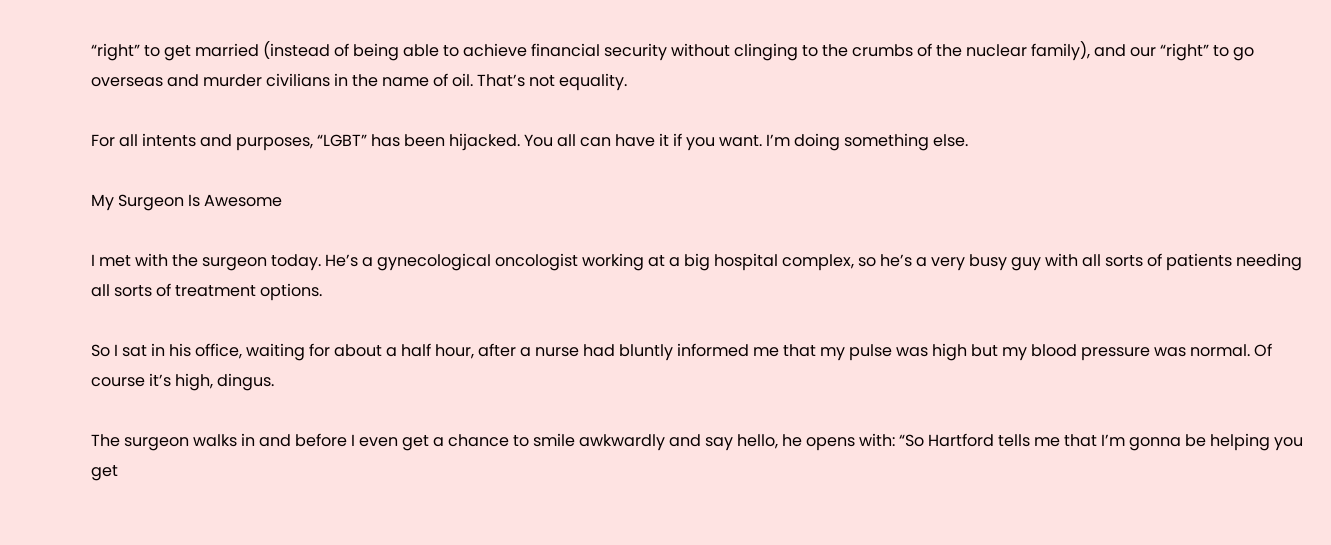“right” to get married (instead of being able to achieve financial security without clinging to the crumbs of the nuclear family), and our “right” to go overseas and murder civilians in the name of oil. That’s not equality.

For all intents and purposes, “LGBT” has been hijacked. You all can have it if you want. I’m doing something else.

My Surgeon Is Awesome

I met with the surgeon today. He’s a gynecological oncologist working at a big hospital complex, so he’s a very busy guy with all sorts of patients needing all sorts of treatment options.

So I sat in his office, waiting for about a half hour, after a nurse had bluntly informed me that my pulse was high but my blood pressure was normal. Of course it’s high, dingus.

The surgeon walks in and before I even get a chance to smile awkwardly and say hello, he opens with: “So Hartford tells me that I’m gonna be helping you get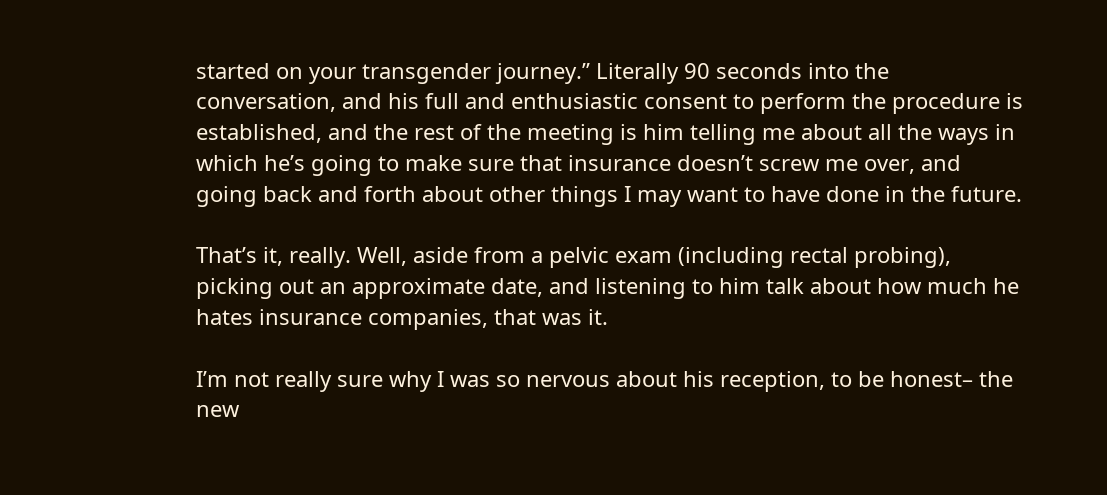started on your transgender journey.” Literally 90 seconds into the conversation, and his full and enthusiastic consent to perform the procedure is established, and the rest of the meeting is him telling me about all the ways in which he’s going to make sure that insurance doesn’t screw me over, and going back and forth about other things I may want to have done in the future.

That’s it, really. Well, aside from a pelvic exam (including rectal probing), picking out an approximate date, and listening to him talk about how much he hates insurance companies, that was it.

I’m not really sure why I was so nervous about his reception, to be honest– the new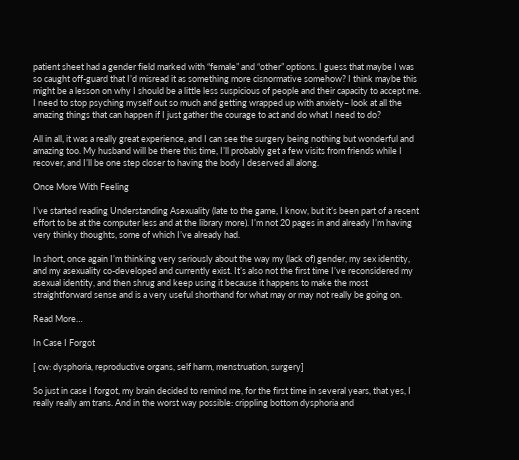patient sheet had a gender field marked with “female” and “other” options. I guess that maybe I was so caught off-guard that I’d misread it as something more cisnormative somehow? I think maybe this might be a lesson on why I should be a little less suspicious of people and their capacity to accept me. I need to stop psyching myself out so much and getting wrapped up with anxiety– look at all the amazing things that can happen if I just gather the courage to act and do what I need to do?

All in all, it was a really great experience, and I can see the surgery being nothing but wonderful and amazing too. My husband will be there this time, I’ll probably get a few visits from friends while I recover, and I’ll be one step closer to having the body I deserved all along.

Once More With Feeling

I’ve started reading Understanding Asexuality (late to the game, I know, but it’s been part of a recent effort to be at the computer less and at the library more). I’m not 20 pages in and already I’m having very thinky thoughts, some of which I’ve already had.

In short, once again I’m thinking very seriously about the way my (lack of) gender, my sex identity, and my asexuality co-developed and currently exist. It’s also not the first time I’ve reconsidered my asexual identity, and then shrug and keep using it because it happens to make the most straightforward sense and is a very useful shorthand for what may or may not really be going on.

Read More…

In Case I Forgot

[ cw: dysphoria, reproductive organs, self harm, menstruation, surgery]

So just in case I forgot, my brain decided to remind me, for the first time in several years, that yes, I really really am trans. And in the worst way possible: crippling bottom dysphoria and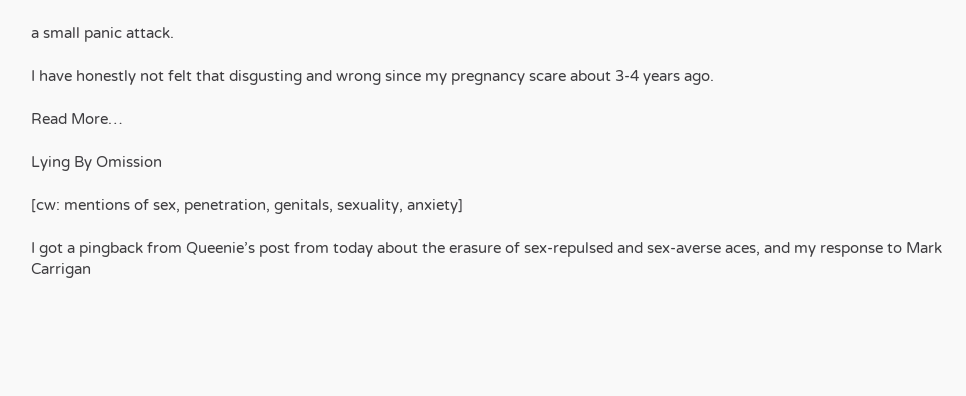a small panic attack.

I have honestly not felt that disgusting and wrong since my pregnancy scare about 3-4 years ago.

Read More…

Lying By Omission

[cw: mentions of sex, penetration, genitals, sexuality, anxiety]

I got a pingback from Queenie’s post from today about the erasure of sex-repulsed and sex-averse aces, and my response to Mark Carrigan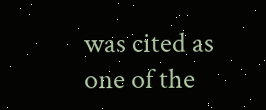was cited as one of the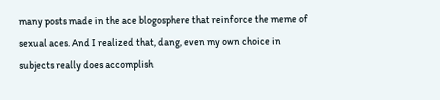many posts made in the ace blogosphere that reinforce the meme of sexual aces. And I realized that, dang, even my own choice in subjects really does accomplish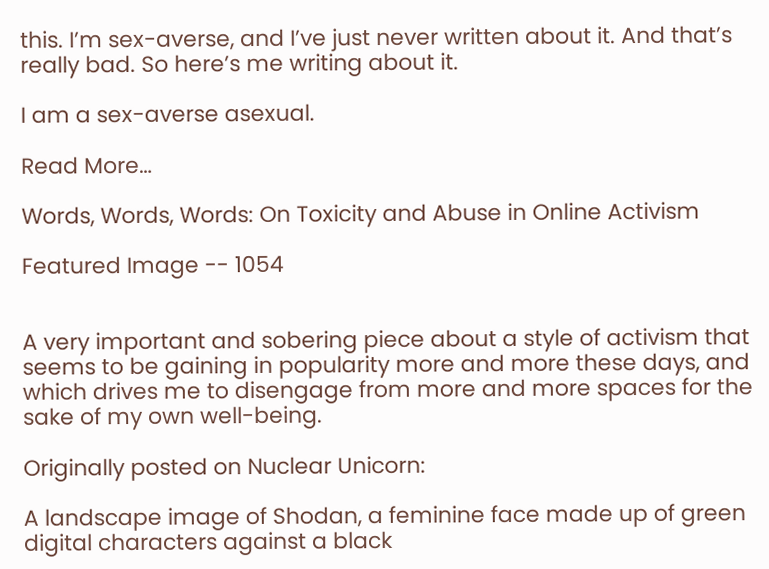this. I’m sex-averse, and I’ve just never written about it. And that’s really bad. So here’s me writing about it.

I am a sex-averse asexual.

Read More…

Words, Words, Words: On Toxicity and Abuse in Online Activism

Featured Image -- 1054


A very important and sobering piece about a style of activism that seems to be gaining in popularity more and more these days, and which drives me to disengage from more and more spaces for the sake of my own well-being.

Originally posted on Nuclear Unicorn:

A landscape image of Shodan, a feminine face made up of green digital characters against a black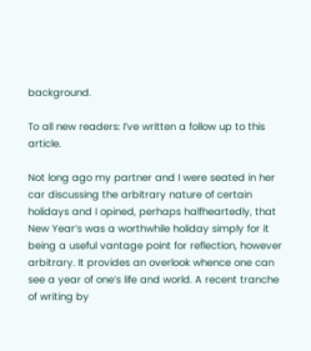background.

To all new readers: I’ve written a follow up to this article.

Not long ago my partner and I were seated in her car discussing the arbitrary nature of certain holidays and I opined, perhaps halfheartedly, that New Year’s was a worthwhile holiday simply for it being a useful vantage point for reflection, however arbitrary. It provides an overlook whence one can see a year of one’s life and world. A recent tranche of writing by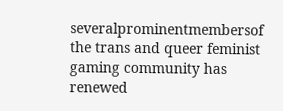severalprominentmembersof the trans and queer feminist gaming community has renewed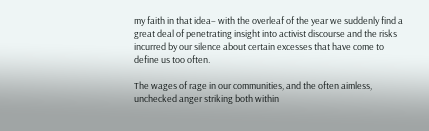my faith in that idea– with the overleaf of the year we suddenly find a great deal of penetrating insight into activist discourse and the risks incurred by our silence about certain excesses that have come to define us too often.

The wages of rage in our communities, and the often aimless, unchecked anger striking both within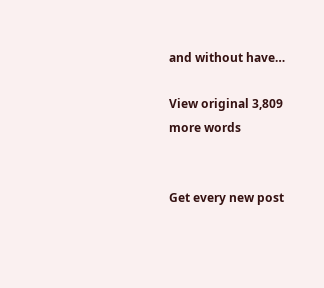and without have…

View original 3,809 more words


Get every new post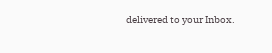delivered to your Inbox.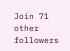Join 71 other followers